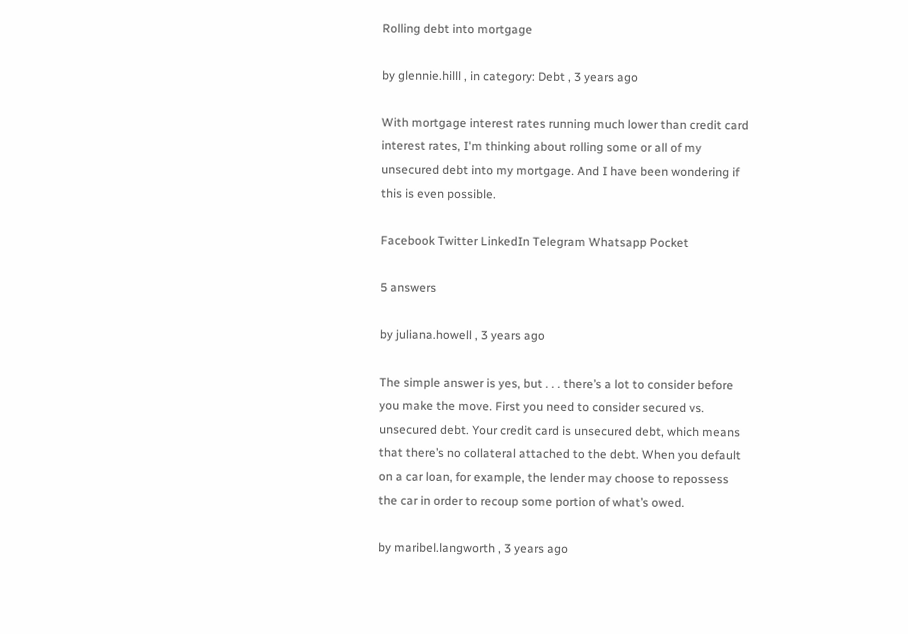Rolling debt into mortgage

by glennie.hilll , in category: Debt , 3 years ago

With mortgage interest rates running much lower than credit card interest rates, I'm thinking about rolling some or all of my unsecured debt into my mortgage. And I have been wondering if this is even possible.

Facebook Twitter LinkedIn Telegram Whatsapp Pocket

5 answers

by juliana.howell , 3 years ago

The simple answer is yes, but . . . there’s a lot to consider before you make the move. First you need to consider secured vs. unsecured debt. Your credit card is unsecured debt, which means that there’s no collateral attached to the debt. When you default on a car loan, for example, the lender may choose to repossess the car in order to recoup some portion of what’s owed.

by maribel.langworth , 3 years ago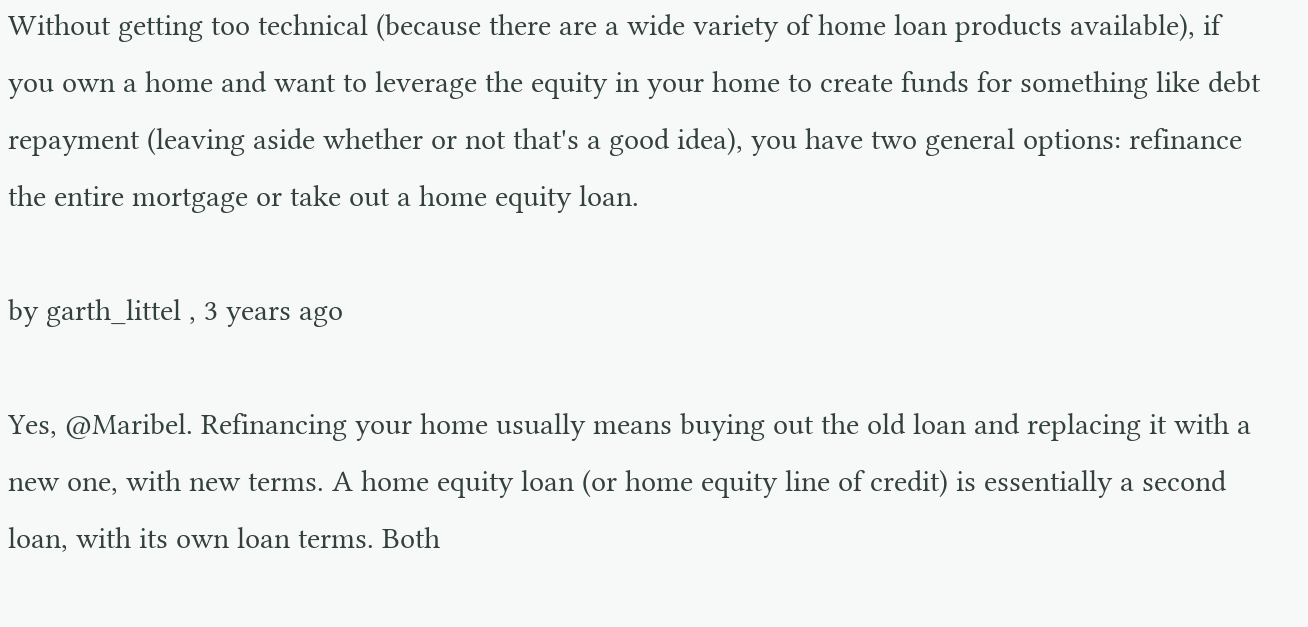Without getting too technical (because there are a wide variety of home loan products available), if you own a home and want to leverage the equity in your home to create funds for something like debt repayment (leaving aside whether or not that's a good idea), you have two general options: refinance the entire mortgage or take out a home equity loan.

by garth_littel , 3 years ago

Yes, @Maribel. Refinancing your home usually means buying out the old loan and replacing it with a new one, with new terms. A home equity loan (or home equity line of credit) is essentially a second loan, with its own loan terms. Both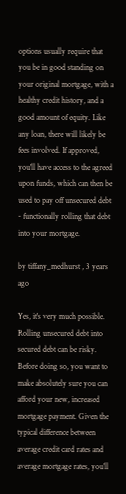options usually require that you be in good standing on your original mortgage, with a healthy credit history, and a good amount of equity. Like any loan, there will likely be fees involved. If approved, you'll have access to the agreed upon funds, which can then be used to pay off unsecured debt - functionally rolling that debt into your mortgage.

by tiffany_medhurst , 3 years ago

Yes, it's very much possible. Rolling unsecured debt into secured debt can be risky. Before doing so, you want to make absolutely sure you can afford your new, increased mortgage payment. Given the typical difference between average credit card rates and average mortgage rates, you’ll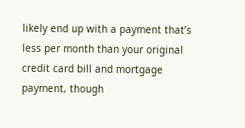likely end up with a payment that’s less per month than your original credit card bill and mortgage payment, though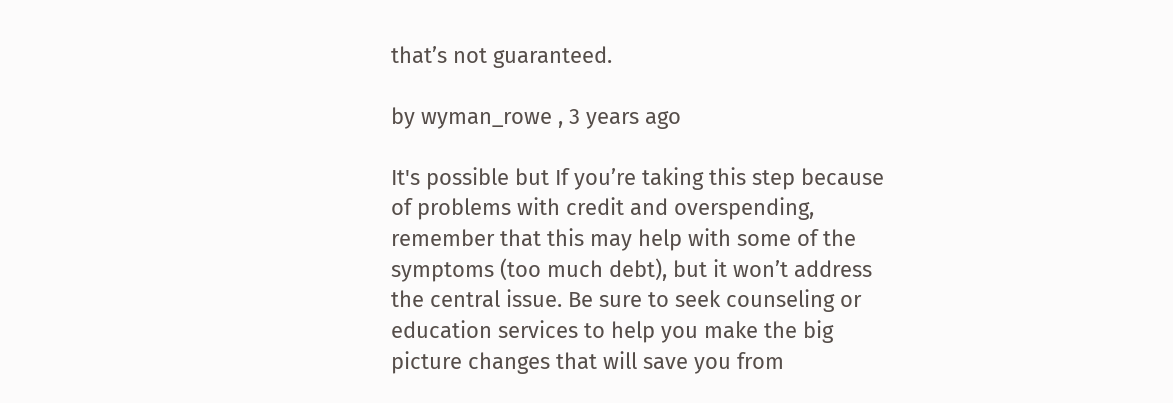that’s not guaranteed.

by wyman_rowe , 3 years ago

It's possible but If you’re taking this step because of problems with credit and overspending, remember that this may help with some of the symptoms (too much debt), but it won’t address the central issue. Be sure to seek counseling or education services to help you make the big picture changes that will save you from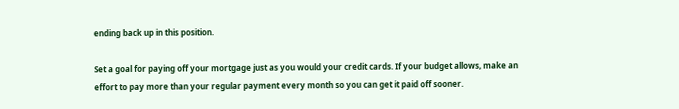ending back up in this position.

Set a goal for paying off your mortgage just as you would your credit cards. If your budget allows, make an effort to pay more than your regular payment every month so you can get it paid off sooner.